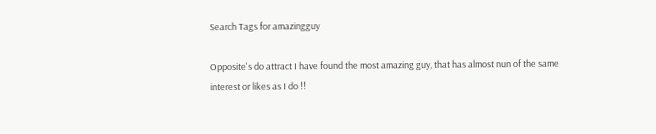Search Tags for amazingguy

Opposite's do attract I have found the most amazing guy, that has almost nun of the same interest or likes as I do !!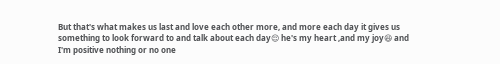But that's what makes us last and love each other more, and more each day it gives us something to look forward to and talk about each day😌 he's my heart ,and my joy😆 and I'm positive nothing or no one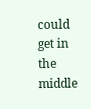could get in the middle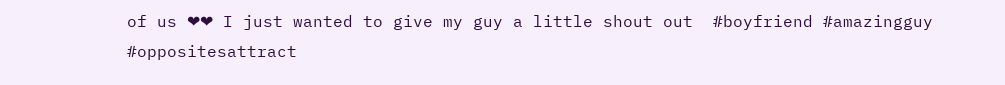of us ❤❤ I just wanted to give my guy a little shout out  #boyfriend #amazingguy #oppositesattract